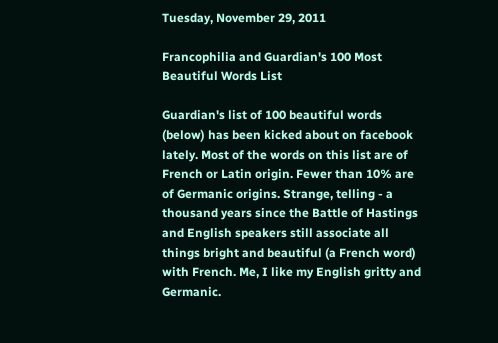Tuesday, November 29, 2011

Francophilia and Guardian's 100 Most Beautiful Words List

Guardian's list of 100 beautiful words (below) has been kicked about on facebook lately. Most of the words on this list are of French or Latin origin. Fewer than 10% are of Germanic origins. Strange, telling - a thousand years since the Battle of Hastings and English speakers still associate all things bright and beautiful (a French word) with French. Me, I like my English gritty and Germanic.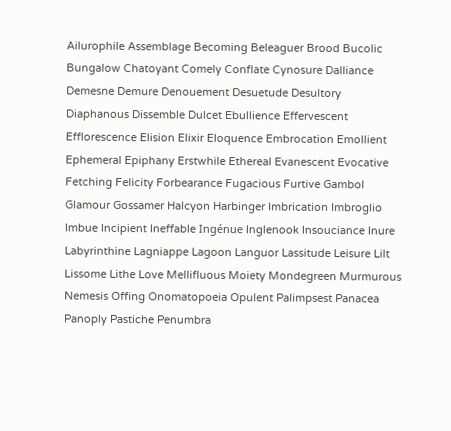Ailurophile Assemblage Becoming Beleaguer Brood Bucolic Bungalow Chatoyant Comely Conflate Cynosure Dalliance Demesne Demure Denouement Desuetude Desultory Diaphanous Dissemble Dulcet Ebullience Effervescent Efflorescence Elision Elixir Eloquence Embrocation Emollient Ephemeral Epiphany Erstwhile Ethereal Evanescent Evocative Fetching Felicity Forbearance Fugacious Furtive Gambol Glamour Gossamer Halcyon Harbinger Imbrication Imbroglio Imbue Incipient Ineffable Ingénue Inglenook Insouciance Inure Labyrinthine Lagniappe Lagoon Languor Lassitude Leisure Lilt Lissome Lithe Love Mellifluous Moiety Mondegreen Murmurous Nemesis Offing Onomatopoeia Opulent Palimpsest Panacea Panoply Pastiche Penumbra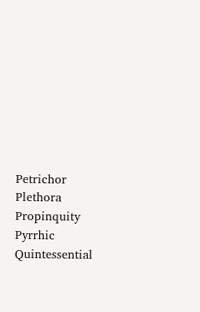Petrichor Plethora Propinquity Pyrrhic Quintessential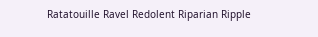Ratatouille Ravel Redolent Riparian Ripple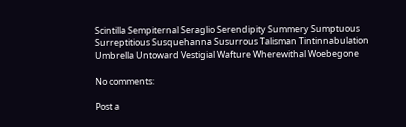Scintilla Sempiternal Seraglio Serendipity Summery Sumptuous Surreptitious Susquehanna Susurrous Talisman Tintinnabulation Umbrella Untoward Vestigial Wafture Wherewithal Woebegone

No comments:

Post a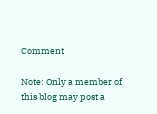Comment

Note: Only a member of this blog may post a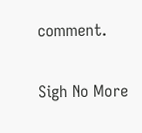comment.

Sigh No More